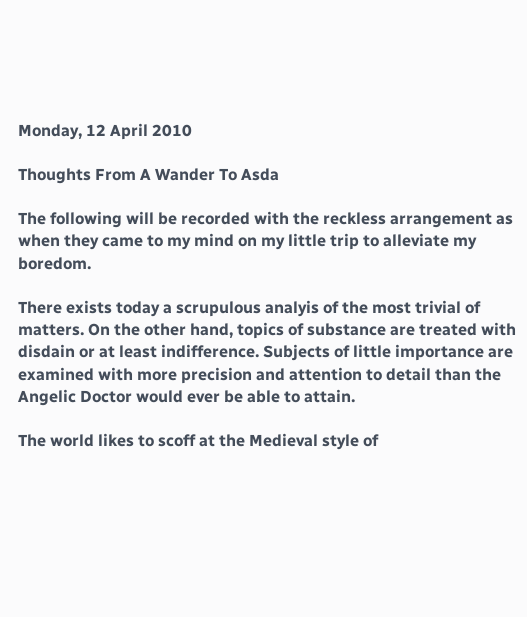Monday, 12 April 2010

Thoughts From A Wander To Asda

The following will be recorded with the reckless arrangement as when they came to my mind on my little trip to alleviate my boredom.

There exists today a scrupulous analyis of the most trivial of matters. On the other hand, topics of substance are treated with disdain or at least indifference. Subjects of little importance are examined with more precision and attention to detail than the Angelic Doctor would ever be able to attain.

The world likes to scoff at the Medieval style of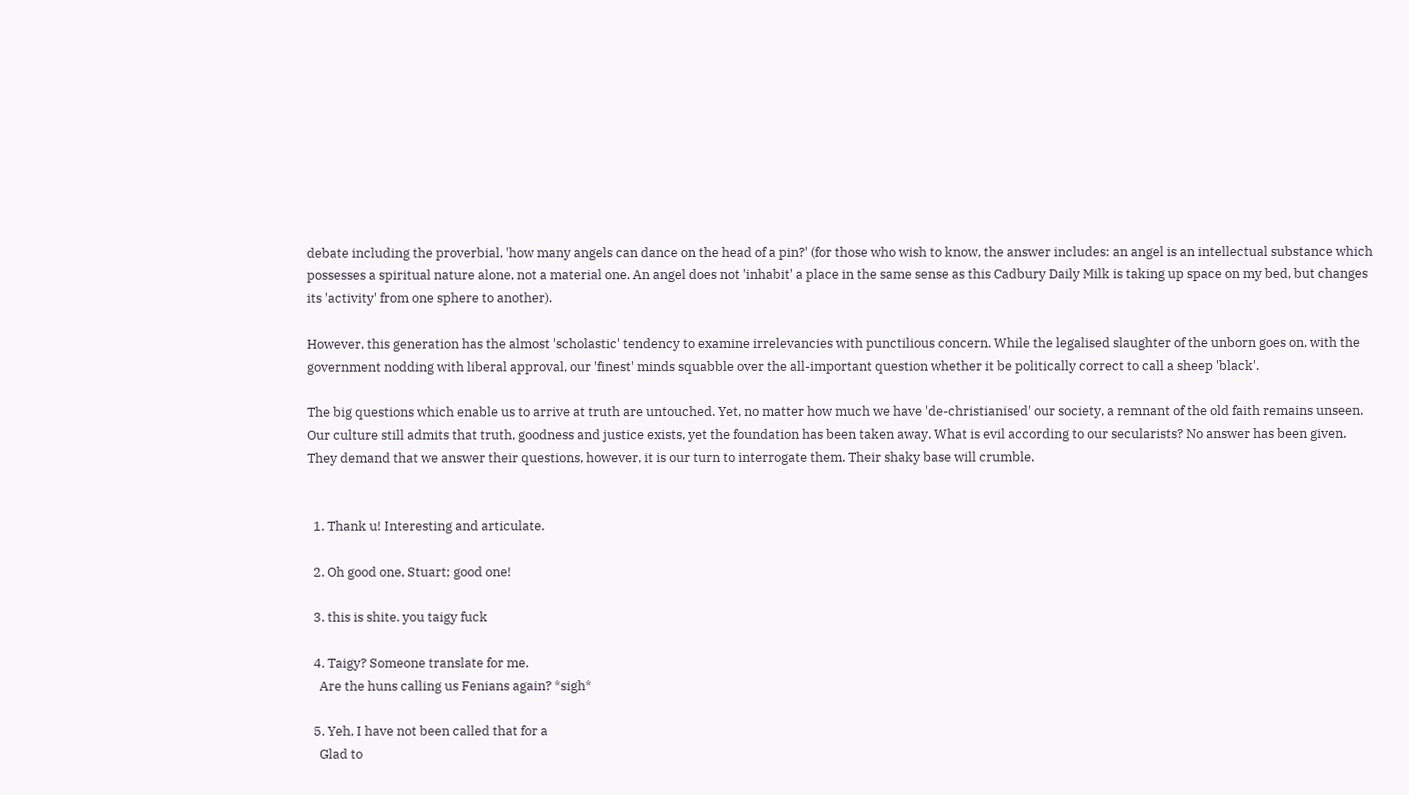debate including the proverbial, 'how many angels can dance on the head of a pin?' (for those who wish to know, the answer includes: an angel is an intellectual substance which possesses a spiritual nature alone, not a material one. An angel does not 'inhabit' a place in the same sense as this Cadbury Daily Milk is taking up space on my bed, but changes its 'activity' from one sphere to another).

However, this generation has the almost 'scholastic' tendency to examine irrelevancies with punctilious concern. While the legalised slaughter of the unborn goes on, with the government nodding with liberal approval, our 'finest' minds squabble over the all-important question whether it be politically correct to call a sheep 'black'.

The big questions which enable us to arrive at truth are untouched. Yet, no matter how much we have 'de-christianised' our society, a remnant of the old faith remains unseen. Our culture still admits that truth, goodness and justice exists, yet the foundation has been taken away. What is evil according to our secularists? No answer has been given. They demand that we answer their questions, however, it is our turn to interrogate them. Their shaky base will crumble.


  1. Thank u! Interesting and articulate.

  2. Oh good one, Stuart; good one!

  3. this is shite. you taigy fuck

  4. Taigy? Someone translate for me.
    Are the huns calling us Fenians again? *sigh*

  5. Yeh, I have not been called that for a
    Glad to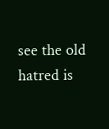see the old hatred is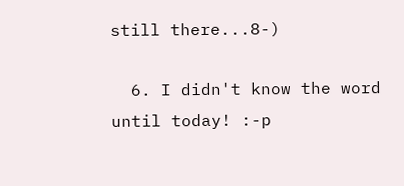still there...8-)

  6. I didn't know the word until today! :-p